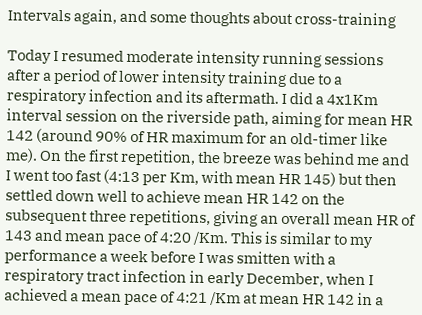Intervals again, and some thoughts about cross-training

Today I resumed moderate intensity running sessions after a period of lower intensity training due to a respiratory infection and its aftermath. I did a 4x1Km interval session on the riverside path, aiming for mean HR 142 (around 90% of HR maximum for an old-timer like me). On the first repetition, the breeze was behind me and I went too fast (4:13 per Km, with mean HR 145) but then settled down well to achieve mean HR 142 on the subsequent three repetitions, giving an overall mean HR of 143 and mean pace of 4:20 /Km. This is similar to my performance a week before I was smitten with a respiratory tract infection in early December, when I achieved a mean pace of 4:21 /Km at mean HR 142 in a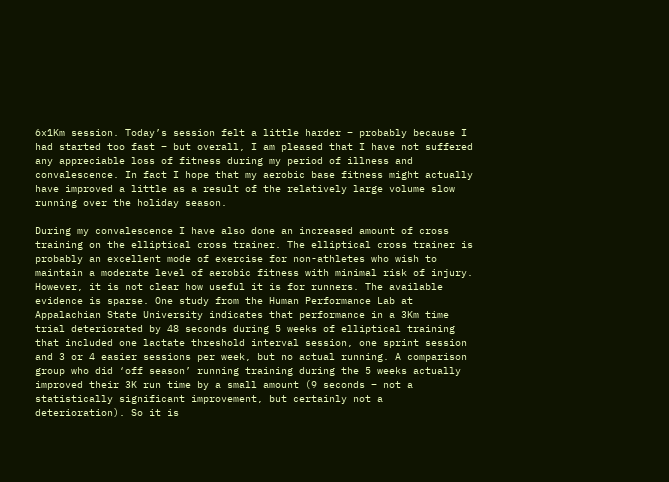6x1Km session. Today’s session felt a little harder – probably because I had started too fast – but overall, I am pleased that I have not suffered any appreciable loss of fitness during my period of illness and convalescence. In fact I hope that my aerobic base fitness might actually have improved a little as a result of the relatively large volume slow running over the holiday season.

During my convalescence I have also done an increased amount of cross training on the elliptical cross trainer. The elliptical cross trainer is probably an excellent mode of exercise for non-athletes who wish to maintain a moderate level of aerobic fitness with minimal risk of injury. However, it is not clear how useful it is for runners. The available evidence is sparse. One study from the Human Performance Lab at Appalachian State University indicates that performance in a 3Km time trial deteriorated by 48 seconds during 5 weeks of elliptical training that included one lactate threshold interval session, one sprint session and 3 or 4 easier sessions per week, but no actual running. A comparison group who did ‘off season’ running training during the 5 weeks actually improved their 3K run time by a small amount (9 seconds – not a statistically significant improvement, but certainly not a deterioration). So it is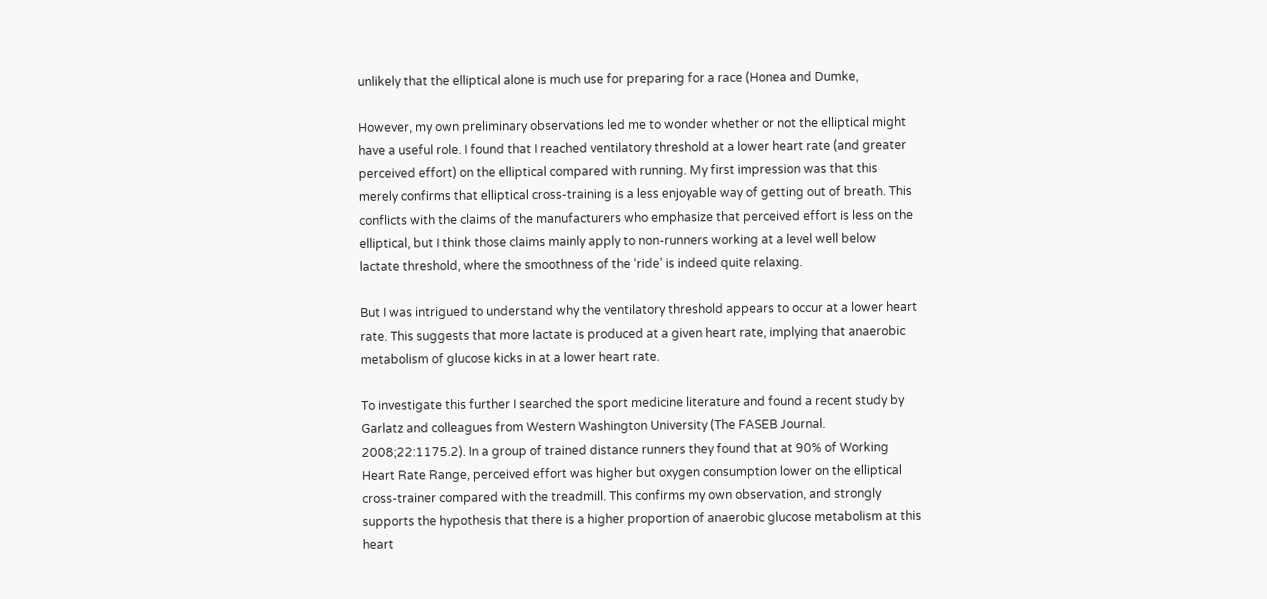unlikely that the elliptical alone is much use for preparing for a race (Honea and Dumke,

However, my own preliminary observations led me to wonder whether or not the elliptical might have a useful role. I found that I reached ventilatory threshold at a lower heart rate (and greater perceived effort) on the elliptical compared with running. My first impression was that this merely confirms that elliptical cross-training is a less enjoyable way of getting out of breath. This conflicts with the claims of the manufacturers who emphasize that perceived effort is less on the elliptical, but I think those claims mainly apply to non-runners working at a level well below lactate threshold, where the smoothness of the ‘ride’ is indeed quite relaxing.

But I was intrigued to understand why the ventilatory threshold appears to occur at a lower heart rate. This suggests that more lactate is produced at a given heart rate, implying that anaerobic metabolism of glucose kicks in at a lower heart rate.

To investigate this further I searched the sport medicine literature and found a recent study by Garlatz and colleagues from Western Washington University (The FASEB Journal. 2008;22:1175.2). In a group of trained distance runners they found that at 90% of Working Heart Rate Range, perceived effort was higher but oxygen consumption lower on the elliptical cross-trainer compared with the treadmill. This confirms my own observation, and strongly supports the hypothesis that there is a higher proportion of anaerobic glucose metabolism at this heart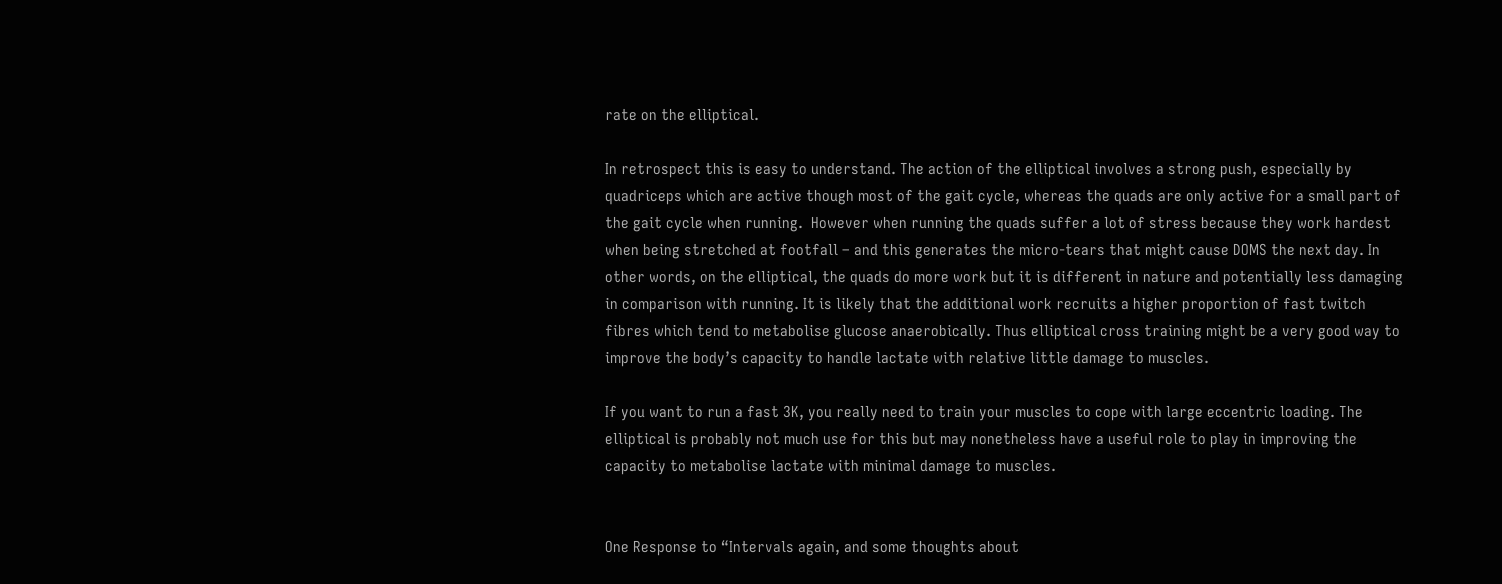rate on the elliptical.

In retrospect this is easy to understand. The action of the elliptical involves a strong push, especially by quadriceps which are active though most of the gait cycle, whereas the quads are only active for a small part of the gait cycle when running.  However when running the quads suffer a lot of stress because they work hardest when being stretched at footfall – and this generates the micro-tears that might cause DOMS the next day. In other words, on the elliptical, the quads do more work but it is different in nature and potentially less damaging in comparison with running. It is likely that the additional work recruits a higher proportion of fast twitch fibres which tend to metabolise glucose anaerobically. Thus elliptical cross training might be a very good way to improve the body’s capacity to handle lactate with relative little damage to muscles.

If you want to run a fast 3K, you really need to train your muscles to cope with large eccentric loading. The elliptical is probably not much use for this but may nonetheless have a useful role to play in improving the capacity to metabolise lactate with minimal damage to muscles.


One Response to “Intervals again, and some thoughts about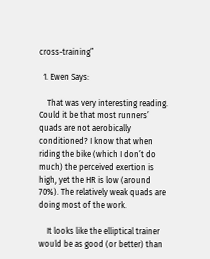cross-training”

  1. Ewen Says:

    That was very interesting reading. Could it be that most runners’ quads are not aerobically conditioned? I know that when riding the bike (which I don’t do much) the perceived exertion is high, yet the HR is low (around 70%). The relatively weak quads are doing most of the work.

    It looks like the elliptical trainer would be as good (or better) than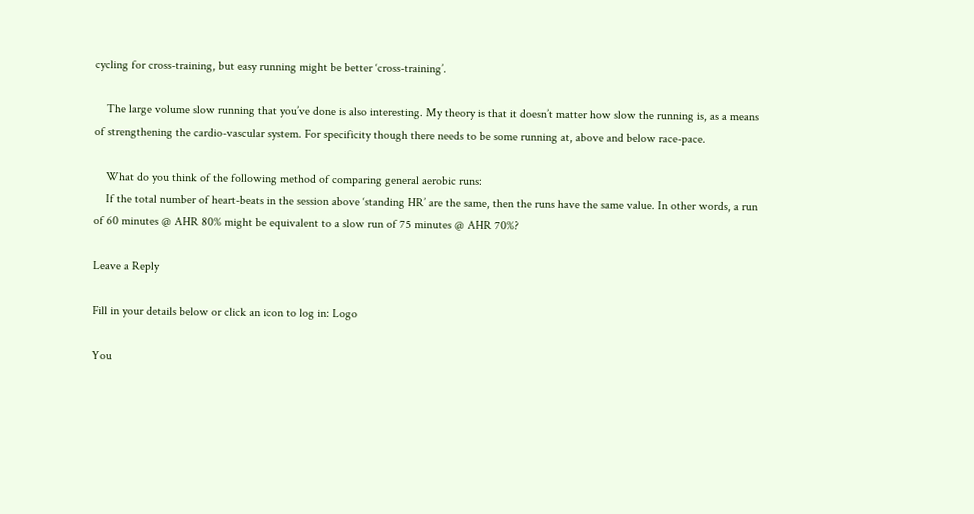cycling for cross-training, but easy running might be better ‘cross-training’.

    The large volume slow running that you’ve done is also interesting. My theory is that it doesn’t matter how slow the running is, as a means of strengthening the cardio-vascular system. For specificity though there needs to be some running at, above and below race-pace.

    What do you think of the following method of comparing general aerobic runs:
    If the total number of heart-beats in the session above ‘standing HR’ are the same, then the runs have the same value. In other words, a run of 60 minutes @ AHR 80% might be equivalent to a slow run of 75 minutes @ AHR 70%?

Leave a Reply

Fill in your details below or click an icon to log in: Logo

You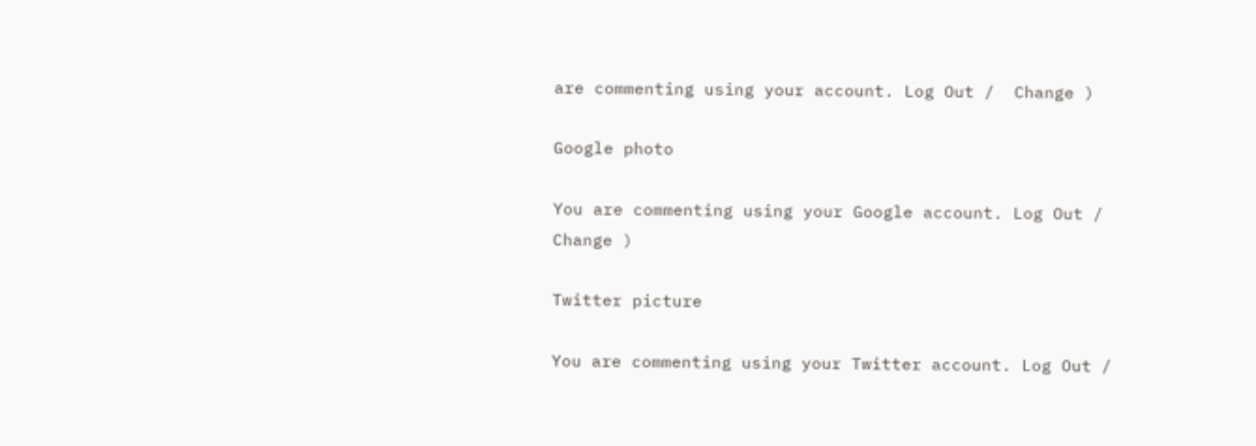are commenting using your account. Log Out /  Change )

Google photo

You are commenting using your Google account. Log Out /  Change )

Twitter picture

You are commenting using your Twitter account. Log Out /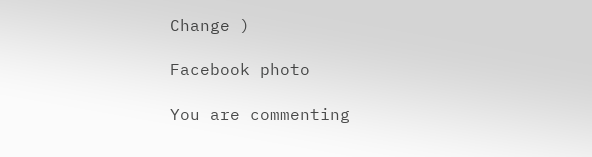Change )

Facebook photo

You are commenting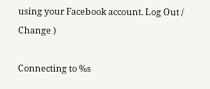using your Facebook account. Log Out /  Change )

Connecting to %s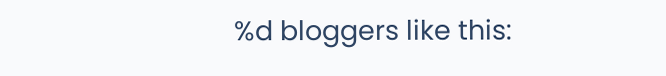%d bloggers like this: